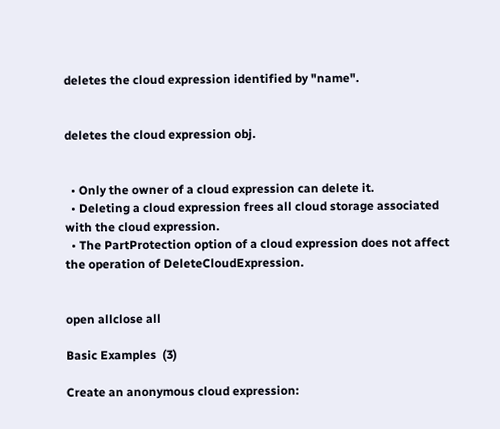deletes the cloud expression identified by "name".


deletes the cloud expression obj.


  • Only the owner of a cloud expression can delete it.
  • Deleting a cloud expression frees all cloud storage associated with the cloud expression.
  • The PartProtection option of a cloud expression does not affect the operation of DeleteCloudExpression.


open allclose all

Basic Examples  (3)

Create an anonymous cloud expression: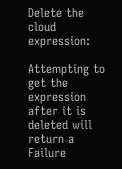Delete the cloud expression:

Attempting to get the expression after it is deleted will return a Failure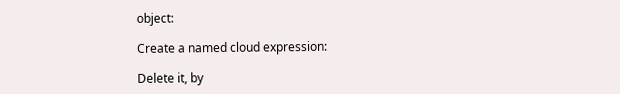object:

Create a named cloud expression:

Delete it, by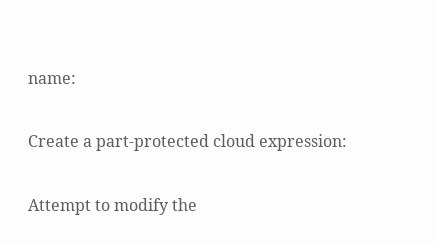name:

Create a part-protected cloud expression:

Attempt to modify the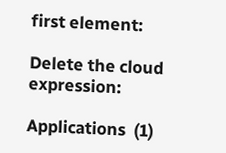first element:

Delete the cloud expression:

Applications  (1)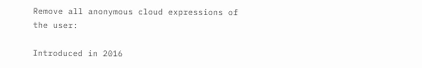Remove all anonymous cloud expressions of the user:

Introduced in 2016